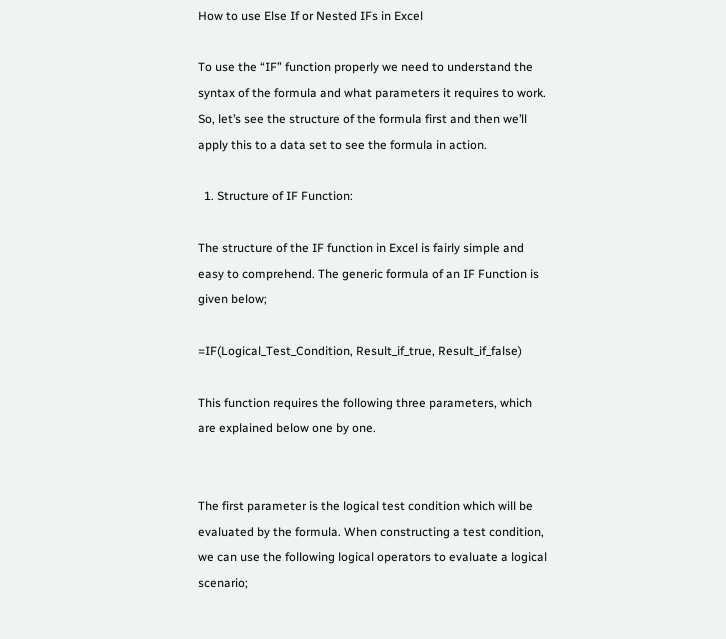How to use Else If or Nested IFs in Excel

To use the “IF” function properly we need to understand the syntax of the formula and what parameters it requires to work. So, let’s see the structure of the formula first and then we’ll apply this to a data set to see the formula in action.

  1. Structure of IF Function:

The structure of the IF function in Excel is fairly simple and easy to comprehend. The generic formula of an IF Function is given below;

=IF(Logical_Test_Condition, Result_if_true, Result_if_false)

This function requires the following three parameters, which are explained below one by one.


The first parameter is the logical test condition which will be evaluated by the formula. When constructing a test condition, we can use the following logical operators to evaluate a logical scenario;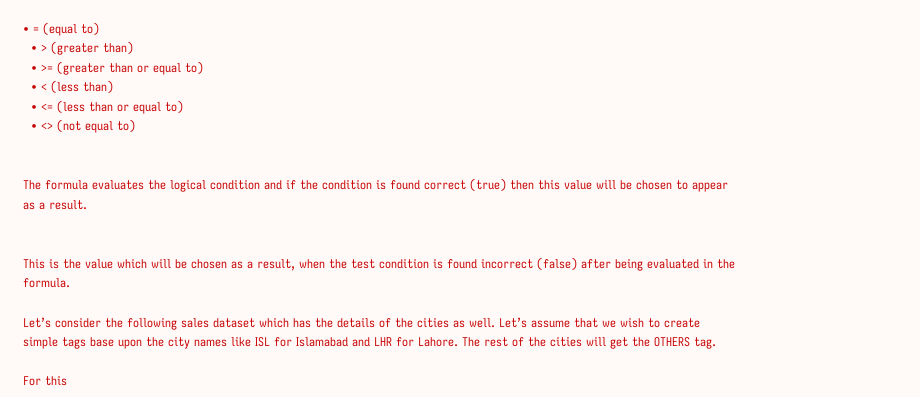• = (equal to)
  • > (greater than)
  • >= (greater than or equal to)
  • < (less than)
  • <= (less than or equal to)
  • <> (not equal to)


The formula evaluates the logical condition and if the condition is found correct (true) then this value will be chosen to appear as a result.


This is the value which will be chosen as a result, when the test condition is found incorrect (false) after being evaluated in the formula.

Let’s consider the following sales dataset which has the details of the cities as well. Let’s assume that we wish to create simple tags base upon the city names like ISL for Islamabad and LHR for Lahore. The rest of the cities will get the OTHERS tag.

For this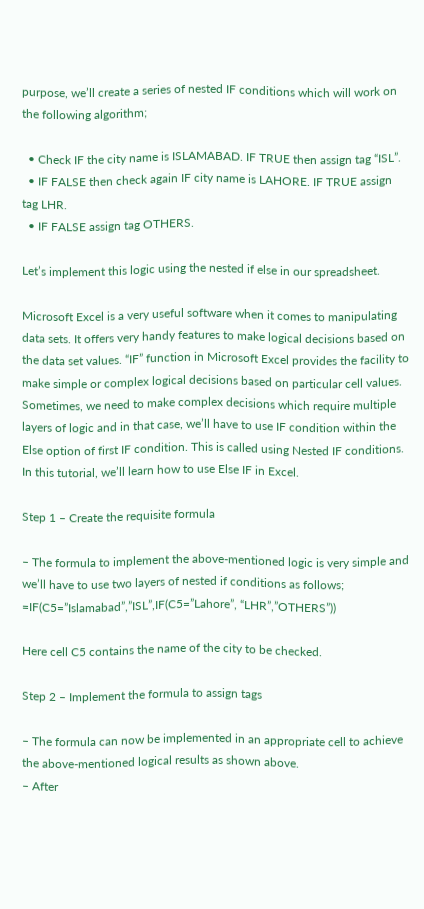purpose, we’ll create a series of nested IF conditions which will work on the following algorithm;

  • Check IF the city name is ISLAMABAD. IF TRUE then assign tag “ISL”.
  • IF FALSE then check again IF city name is LAHORE. IF TRUE assign tag LHR.
  • IF FALSE assign tag OTHERS.

Let’s implement this logic using the nested if else in our spreadsheet.

Microsoft Excel is a very useful software when it comes to manipulating data sets. It offers very handy features to make logical decisions based on the data set values. “IF” function in Microsoft Excel provides the facility to make simple or complex logical decisions based on particular cell values. Sometimes, we need to make complex decisions which require multiple layers of logic and in that case, we’ll have to use IF condition within the Else option of first IF condition. This is called using Nested IF conditions. In this tutorial, we’ll learn how to use Else IF in Excel.

Step 1 – Create the requisite formula

– The formula to implement the above-mentioned logic is very simple and we’ll have to use two layers of nested if conditions as follows;
=IF(C5=”Islamabad”,”ISL”,IF(C5=”Lahore”, “LHR”,”OTHERS”))

Here cell C5 contains the name of the city to be checked.

Step 2 – Implement the formula to assign tags

– The formula can now be implemented in an appropriate cell to achieve the above-mentioned logical results as shown above.
– After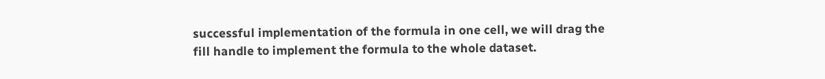successful implementation of the formula in one cell, we will drag the fill handle to implement the formula to the whole dataset.